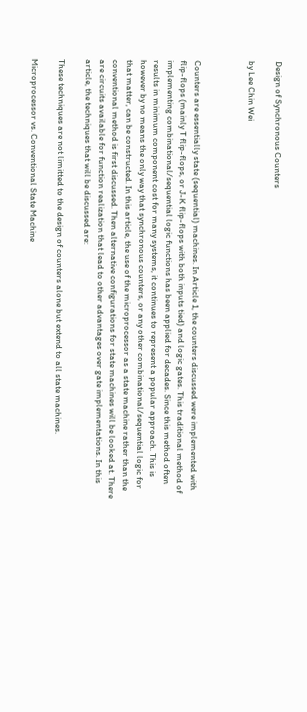Design of Synchronous Counters

by Lee Chin Wei



Counters are essentially state (sequential) machines. In Article 1, the counters discussed were implemented with flip-flops (mainly T flip-flops, or J-K flip-flops with both inputs tied) and logic gates. This traditional method of implementing combinational/sequential logic functions has been applied for decades. Since this method often results in minimum component cost for many systems, it continues to represent a popular approach. This is however by no means the only way that synchronous counters, or any other combinational/sequential logic for that matter, can be constructed. In this article, the use of the microprocessor as a state machine rather than the conventional method is first discussed. Then alternative configurations for state machines will be looked at. There are circuits available for function realization that lead to other advantages over gate implementations. In this article, the techniques that will be discussed are:

These techniques are not limitted to the design of counters alone but extend to all state machines.

Microprocessor vs. Conventional State Machine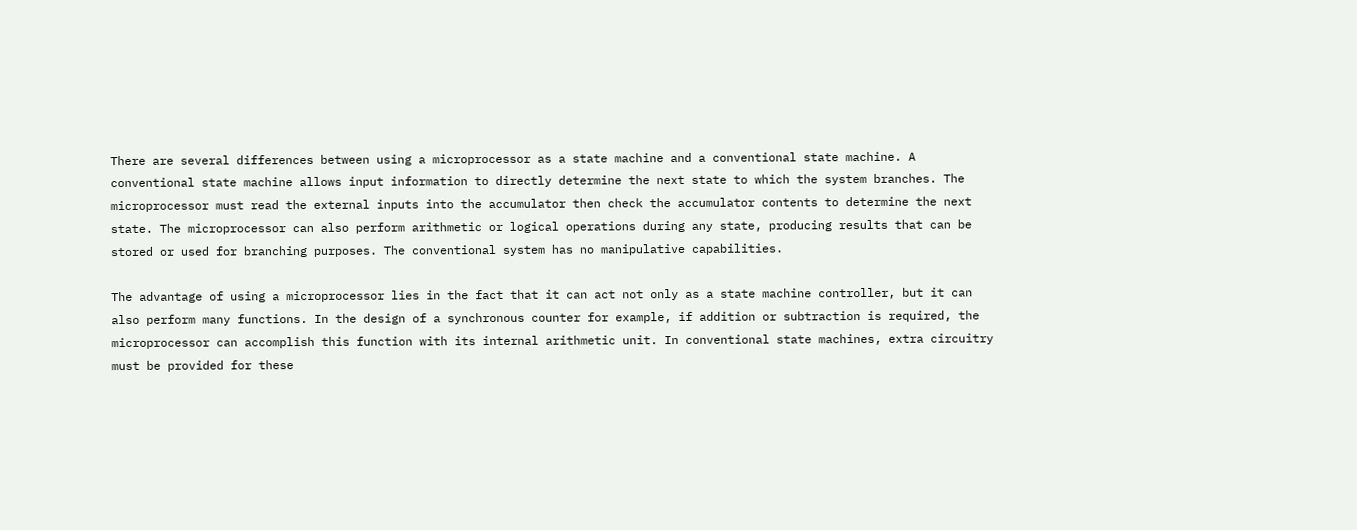There are several differences between using a microprocessor as a state machine and a conventional state machine. A conventional state machine allows input information to directly determine the next state to which the system branches. The microprocessor must read the external inputs into the accumulator then check the accumulator contents to determine the next state. The microprocessor can also perform arithmetic or logical operations during any state, producing results that can be stored or used for branching purposes. The conventional system has no manipulative capabilities.

The advantage of using a microprocessor lies in the fact that it can act not only as a state machine controller, but it can also perform many functions. In the design of a synchronous counter for example, if addition or subtraction is required, the microprocessor can accomplish this function with its internal arithmetic unit. In conventional state machines, extra circuitry must be provided for these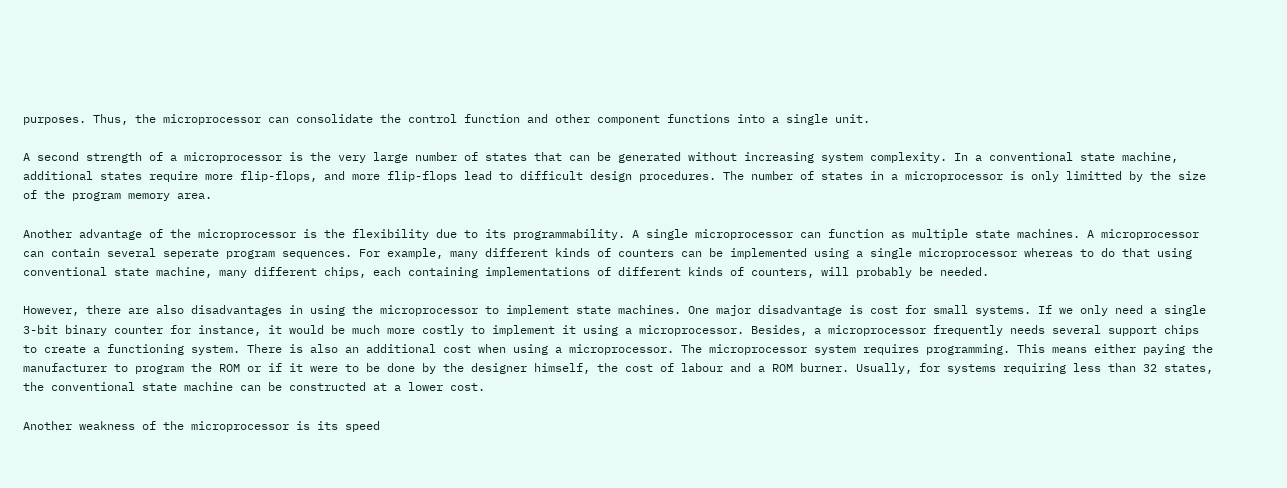purposes. Thus, the microprocessor can consolidate the control function and other component functions into a single unit.

A second strength of a microprocessor is the very large number of states that can be generated without increasing system complexity. In a conventional state machine, additional states require more flip-flops, and more flip-flops lead to difficult design procedures. The number of states in a microprocessor is only limitted by the size of the program memory area.

Another advantage of the microprocessor is the flexibility due to its programmability. A single microprocessor can function as multiple state machines. A microprocessor can contain several seperate program sequences. For example, many different kinds of counters can be implemented using a single microprocessor whereas to do that using conventional state machine, many different chips, each containing implementations of different kinds of counters, will probably be needed.

However, there are also disadvantages in using the microprocessor to implement state machines. One major disadvantage is cost for small systems. If we only need a single 3-bit binary counter for instance, it would be much more costly to implement it using a microprocessor. Besides, a microprocessor frequently needs several support chips to create a functioning system. There is also an additional cost when using a microprocessor. The microprocessor system requires programming. This means either paying the manufacturer to program the ROM or if it were to be done by the designer himself, the cost of labour and a ROM burner. Usually, for systems requiring less than 32 states, the conventional state machine can be constructed at a lower cost.

Another weakness of the microprocessor is its speed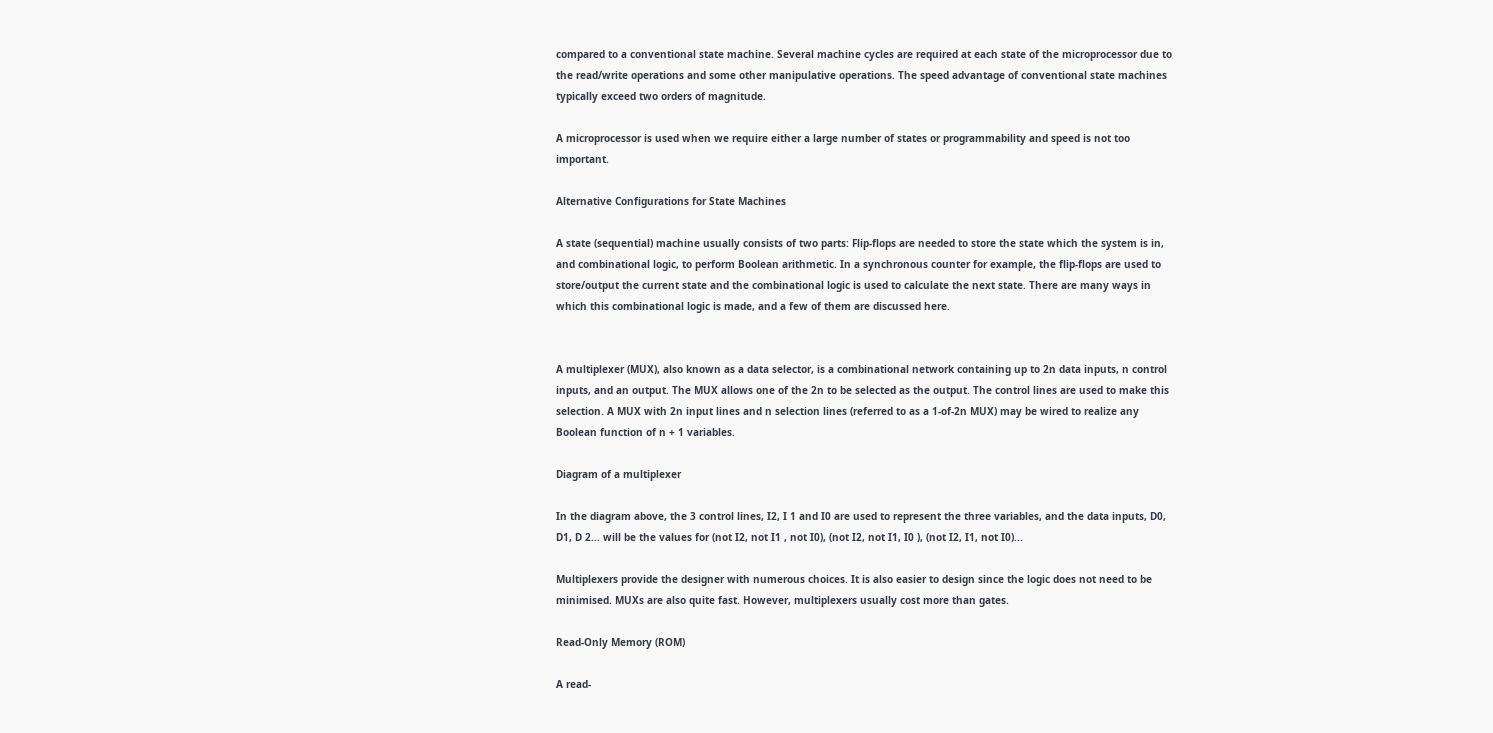compared to a conventional state machine. Several machine cycles are required at each state of the microprocessor due to the read/write operations and some other manipulative operations. The speed advantage of conventional state machines typically exceed two orders of magnitude.

A microprocessor is used when we require either a large number of states or programmability and speed is not too important.

Alternative Configurations for State Machines

A state (sequential) machine usually consists of two parts: Flip-flops are needed to store the state which the system is in, and combinational logic, to perform Boolean arithmetic. In a synchronous counter for example, the flip-flops are used to store/output the current state and the combinational logic is used to calculate the next state. There are many ways in which this combinational logic is made, and a few of them are discussed here.


A multiplexer (MUX), also known as a data selector, is a combinational network containing up to 2n data inputs, n control inputs, and an output. The MUX allows one of the 2n to be selected as the output. The control lines are used to make this selection. A MUX with 2n input lines and n selection lines (referred to as a 1-of-2n MUX) may be wired to realize any Boolean function of n + 1 variables.

Diagram of a multiplexer

In the diagram above, the 3 control lines, I2, I 1 and I0 are used to represent the three variables, and the data inputs, D0, D1, D 2... will be the values for (not I2, not I1 , not I0), (not I2, not I1, I0 ), (not I2, I1, not I0)...

Multiplexers provide the designer with numerous choices. It is also easier to design since the logic does not need to be minimised. MUXs are also quite fast. However, multiplexers usually cost more than gates.

Read-Only Memory (ROM)

A read-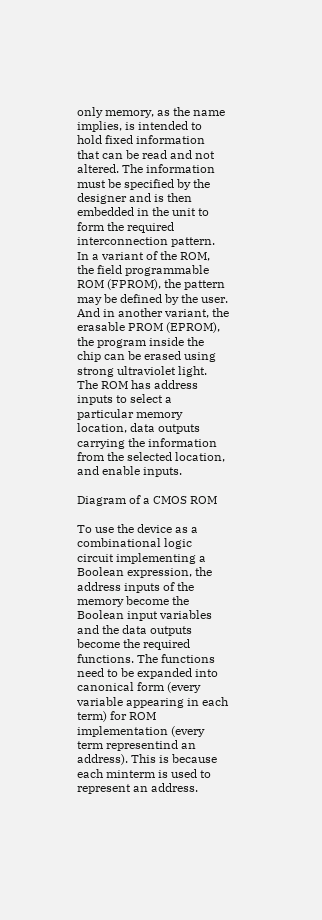only memory, as the name implies, is intended to hold fixed information that can be read and not altered. The information must be specified by the designer and is then embedded in the unit to form the required interconnection pattern. In a variant of the ROM, the field programmable ROM (FPROM), the pattern may be defined by the user. And in another variant, the erasable PROM (EPROM), the program inside the chip can be erased using strong ultraviolet light. The ROM has address inputs to select a particular memory location, data outputs carrying the information from the selected location, and enable inputs.

Diagram of a CMOS ROM

To use the device as a combinational logic circuit implementing a Boolean expression, the address inputs of the memory become the Boolean input variables and the data outputs become the required functions. The functions need to be expanded into canonical form (every variable appearing in each term) for ROM implementation (every term representind an address). This is because each minterm is used to represent an address.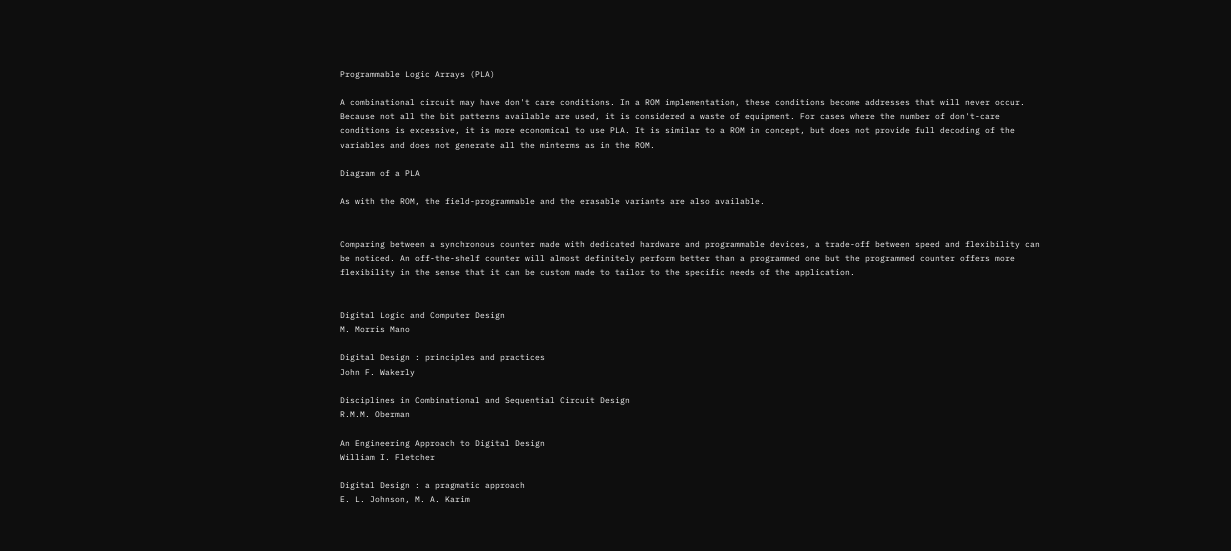Programmable Logic Arrays (PLA)

A combinational circuit may have don't care conditions. In a ROM implementation, these conditions become addresses that will never occur. Because not all the bit patterns available are used, it is considered a waste of equipment. For cases where the number of don't-care conditions is excessive, it is more economical to use PLA. It is similar to a ROM in concept, but does not provide full decoding of the variables and does not generate all the minterms as in the ROM.

Diagram of a PLA

As with the ROM, the field-programmable and the erasable variants are also available.


Comparing between a synchronous counter made with dedicated hardware and programmable devices, a trade-off between speed and flexibility can be noticed. An off-the-shelf counter will almost definitely perform better than a programmed one but the programmed counter offers more flexibility in the sense that it can be custom made to tailor to the specific needs of the application.


Digital Logic and Computer Design
M. Morris Mano

Digital Design : principles and practices
John F. Wakerly

Disciplines in Combinational and Sequential Circuit Design
R.M.M. Oberman

An Engineering Approach to Digital Design
William I. Fletcher

Digital Design : a pragmatic approach
E. L. Johnson, M. A. Karim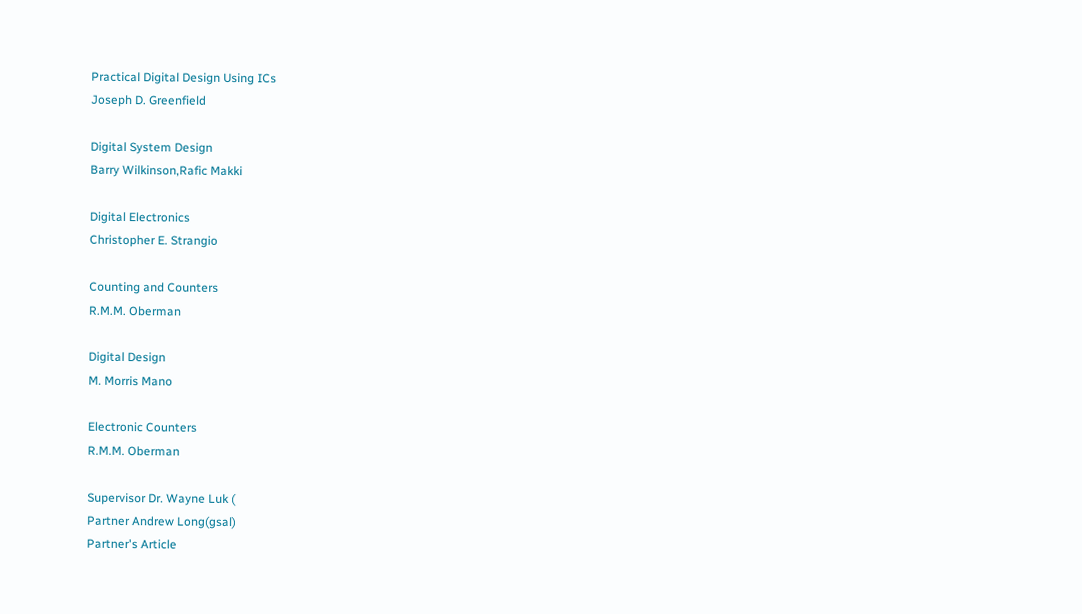Practical Digital Design Using ICs
Joseph D. Greenfield

Digital System Design
Barry Wilkinson,Rafic Makki

Digital Electronics
Christopher E. Strangio

Counting and Counters
R.M.M. Oberman

Digital Design
M. Morris Mano

Electronic Counters
R.M.M. Oberman

Supervisor Dr. Wayne Luk (
Partner Andrew Long(gsal)
Partner's Article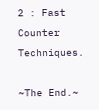2 : Fast Counter Techniques.

~The End.~